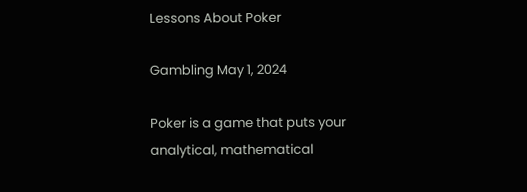Lessons About Poker

Gambling May 1, 2024

Poker is a game that puts your analytical, mathematical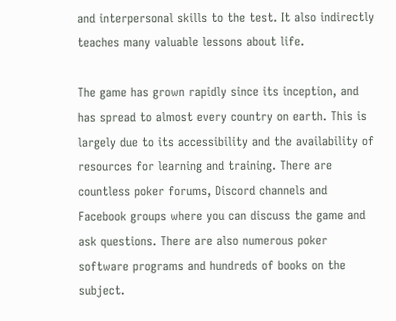and interpersonal skills to the test. It also indirectly teaches many valuable lessons about life.

The game has grown rapidly since its inception, and has spread to almost every country on earth. This is largely due to its accessibility and the availability of resources for learning and training. There are countless poker forums, Discord channels and Facebook groups where you can discuss the game and ask questions. There are also numerous poker software programs and hundreds of books on the subject.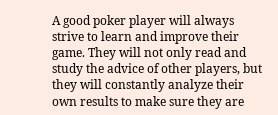A good poker player will always strive to learn and improve their game. They will not only read and study the advice of other players, but they will constantly analyze their own results to make sure they are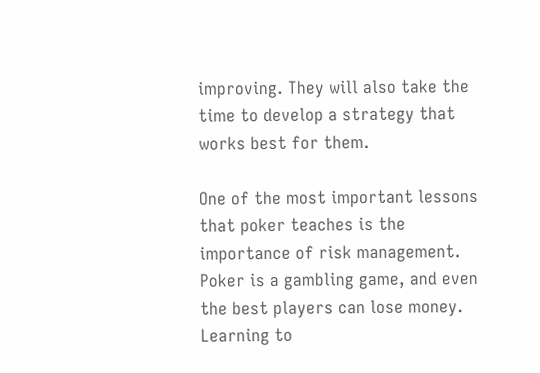improving. They will also take the time to develop a strategy that works best for them.

One of the most important lessons that poker teaches is the importance of risk management. Poker is a gambling game, and even the best players can lose money. Learning to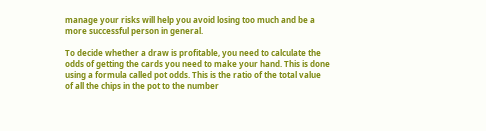manage your risks will help you avoid losing too much and be a more successful person in general.

To decide whether a draw is profitable, you need to calculate the odds of getting the cards you need to make your hand. This is done using a formula called pot odds. This is the ratio of the total value of all the chips in the pot to the number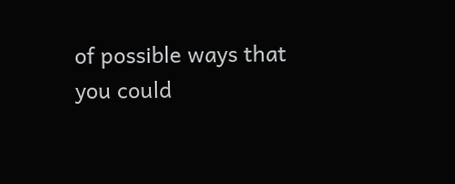of possible ways that you could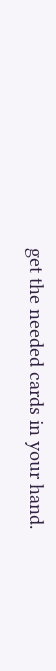get the needed cards in your hand.